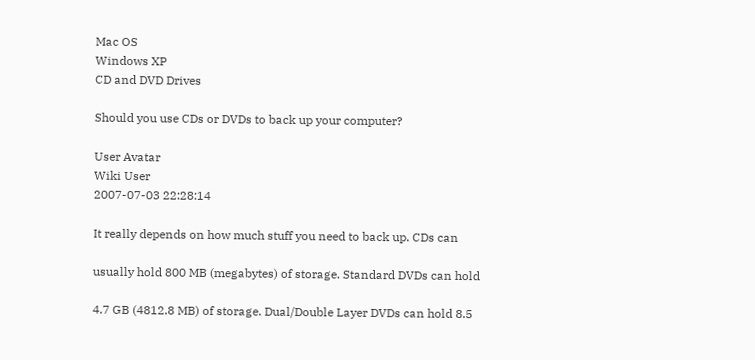Mac OS
Windows XP
CD and DVD Drives

Should you use CDs or DVDs to back up your computer?

User Avatar
Wiki User
2007-07-03 22:28:14

It really depends on how much stuff you need to back up. CDs can

usually hold 800 MB (megabytes) of storage. Standard DVDs can hold

4.7 GB (4812.8 MB) of storage. Dual/Double Layer DVDs can hold 8.5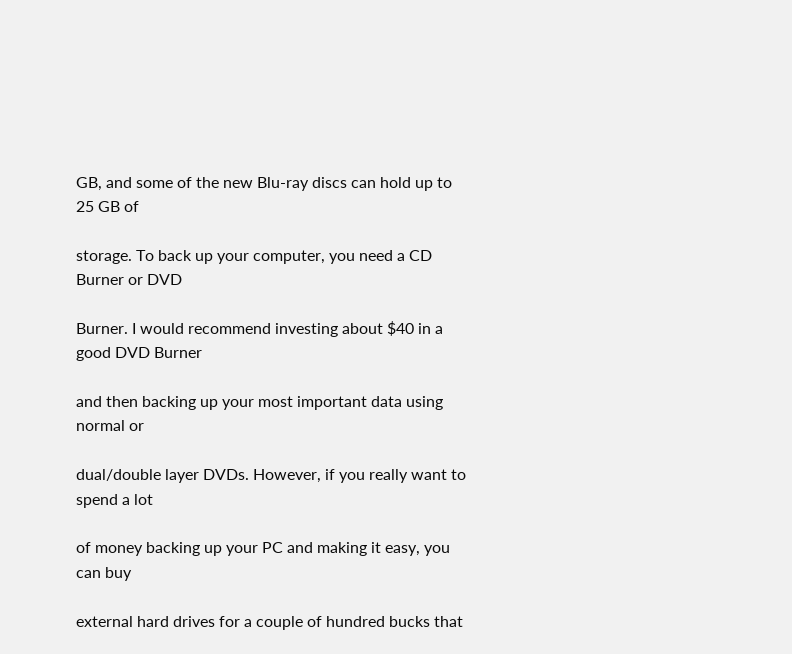GB, and some of the new Blu-ray discs can hold up to 25 GB of

storage. To back up your computer, you need a CD Burner or DVD

Burner. I would recommend investing about $40 in a good DVD Burner

and then backing up your most important data using normal or

dual/double layer DVDs. However, if you really want to spend a lot

of money backing up your PC and making it easy, you can buy

external hard drives for a couple of hundred bucks that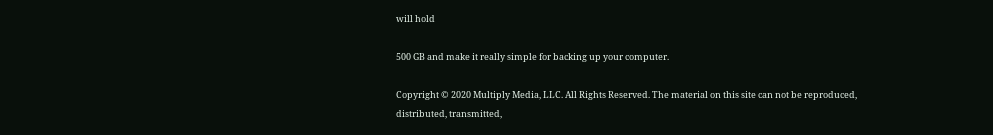will hold

500 GB and make it really simple for backing up your computer.

Copyright © 2020 Multiply Media, LLC. All Rights Reserved. The material on this site can not be reproduced, distributed, transmitted,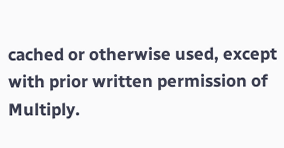cached or otherwise used, except with prior written permission of Multiply.